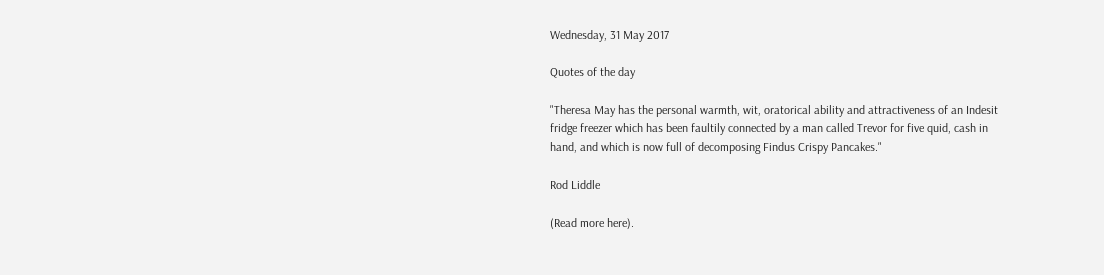Wednesday, 31 May 2017

Quotes of the day

"Theresa May has the personal warmth, wit, oratorical ability and attractiveness of an Indesit fridge freezer which has been faultily connected by a man called Trevor for five quid, cash in hand, and which is now full of decomposing Findus Crispy Pancakes."

Rod Liddle

(Read more here).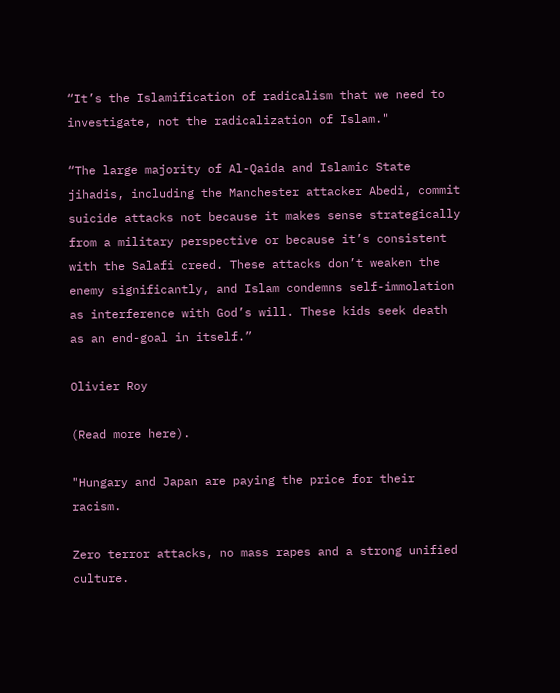“It’s the Islamification of radicalism that we need to investigate, not the radicalization of Islam."

“The large majority of Al-Qaida and Islamic State jihadis, including the Manchester attacker Abedi, commit suicide attacks not because it makes sense strategically from a military perspective or because it’s consistent with the Salafi creed. These attacks don’t weaken the enemy significantly, and Islam condemns self-immolation as interference with God’s will. These kids seek death as an end-goal in itself.”

Olivier Roy

(Read more here).

"Hungary and Japan are paying the price for their racism.

Zero terror attacks, no mass rapes and a strong unified culture.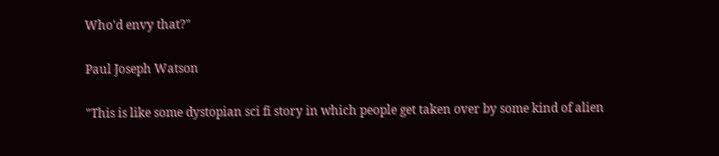Who'd envy that?"

Paul Joseph Watson

"This is like some dystopian sci fi story in which people get taken over by some kind of alien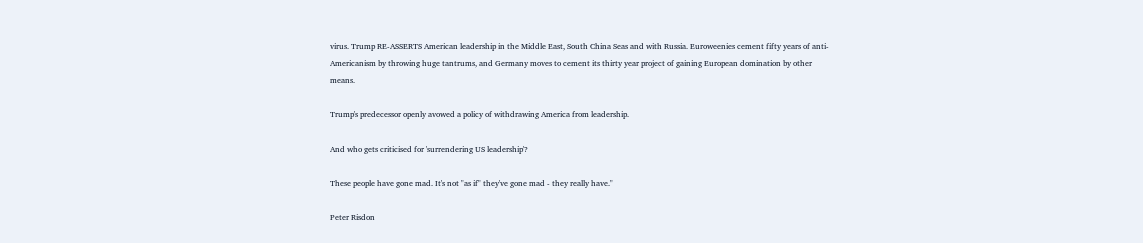virus. Trump RE-ASSERTS American leadership in the Middle East, South China Seas and with Russia. Euroweenies cement fifty years of anti-Americanism by throwing huge tantrums, and Germany moves to cement its thirty year project of gaining European domination by other means.

Trump's predecessor openly avowed a policy of withdrawing America from leadership.

And who gets criticised for 'surrendering US leadership'?

These people have gone mad. It's not "as if" they've gone mad - they really have."

Peter Risdon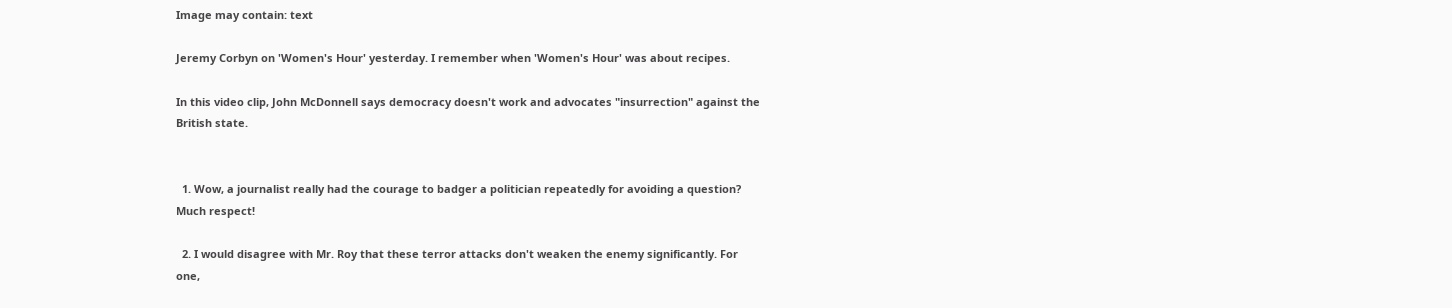Image may contain: text

Jeremy Corbyn on 'Women's Hour' yesterday. I remember when 'Women's Hour' was about recipes.

In this video clip, John McDonnell says democracy doesn't work and advocates "insurrection" against the British state.


  1. Wow, a journalist really had the courage to badger a politician repeatedly for avoiding a question? Much respect!

  2. I would disagree with Mr. Roy that these terror attacks don't weaken the enemy significantly. For one,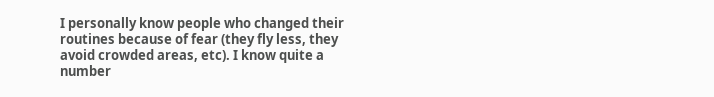I personally know people who changed their routines because of fear (they fly less, they avoid crowded areas, etc). I know quite a number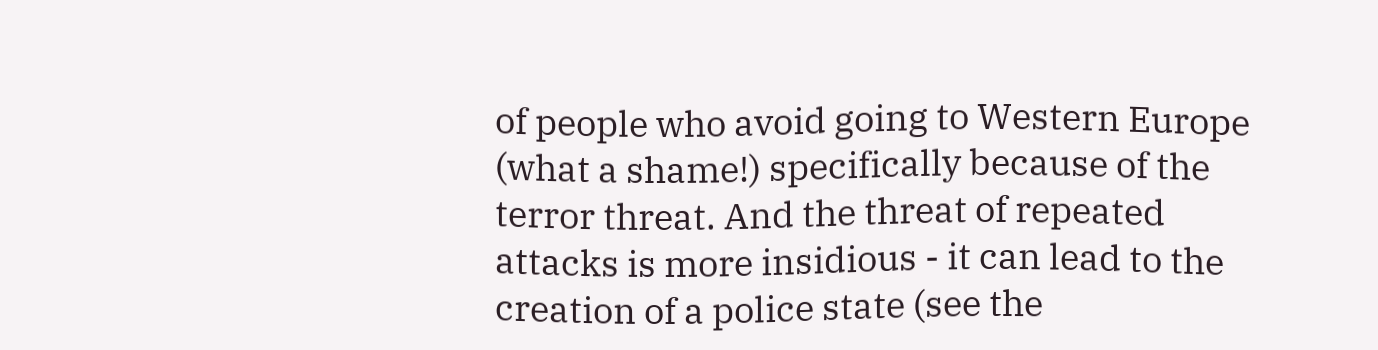of people who avoid going to Western Europe (what a shame!) specifically because of the terror threat. And the threat of repeated attacks is more insidious - it can lead to the creation of a police state (see the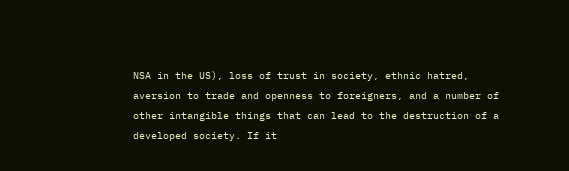NSA in the US), loss of trust in society, ethnic hatred, aversion to trade and openness to foreigners, and a number of other intangible things that can lead to the destruction of a developed society. If it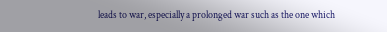leads to war, especially a prolonged war such as the one which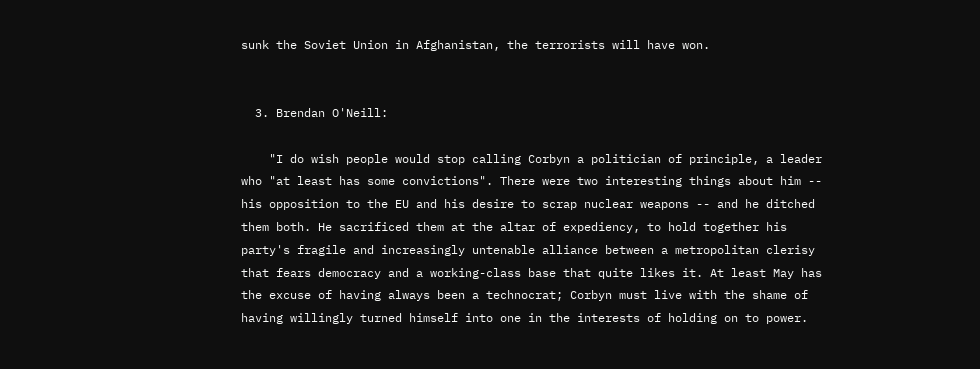sunk the Soviet Union in Afghanistan, the terrorists will have won.


  3. Brendan O'Neill:

    "I do wish people would stop calling Corbyn a politician of principle, a leader who "at least has some convictions". There were two interesting things about him -- his opposition to the EU and his desire to scrap nuclear weapons -- and he ditched them both. He sacrificed them at the altar of expediency, to hold together his party's fragile and increasingly untenable alliance between a metropolitan clerisy that fears democracy and a working-class base that quite likes it. At least May has the excuse of having always been a technocrat; Corbyn must live with the shame of having willingly turned himself into one in the interests of holding on to power.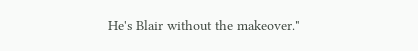He's Blair without the makeover."